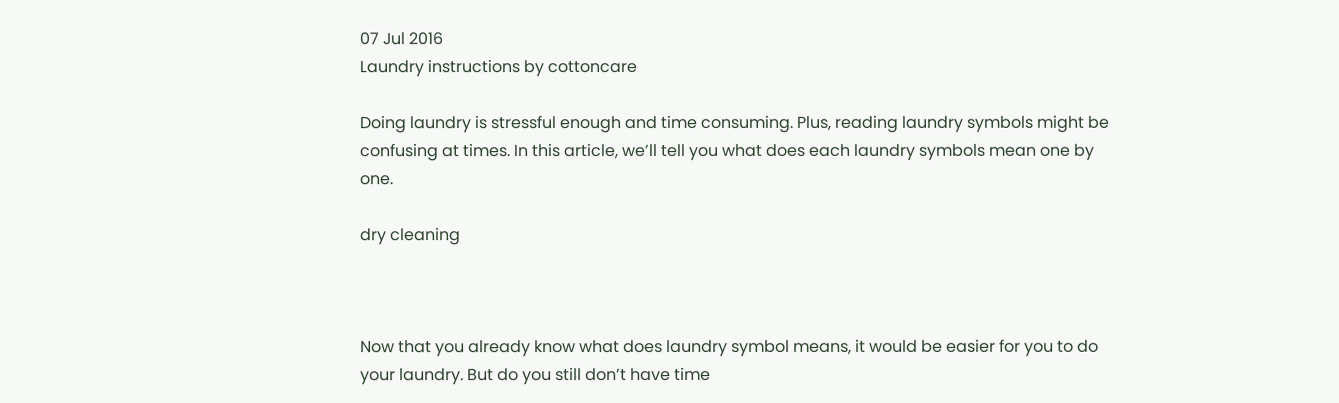07 Jul 2016
Laundry instructions by cottoncare

Doing laundry is stressful enough and time consuming. Plus, reading laundry symbols might be confusing at times. In this article, we’ll tell you what does each laundry symbols mean one by one.

dry cleaning



Now that you already know what does laundry symbol means, it would be easier for you to do your laundry. But do you still don’t have time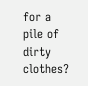for a pile of dirty clothes?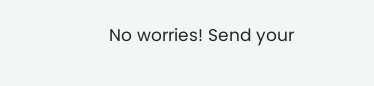No worries! Send your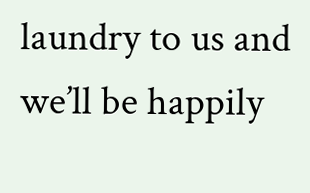laundry to us and we’ll be happily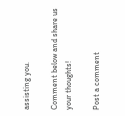assisting you.

Comment below and share us your thoughts!

Post a comment